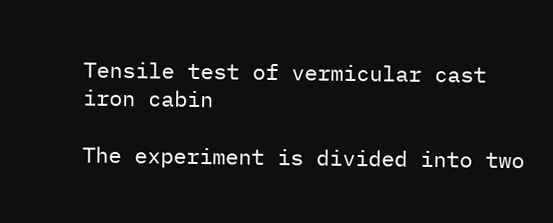Tensile test of vermicular cast iron cabin

The experiment is divided into two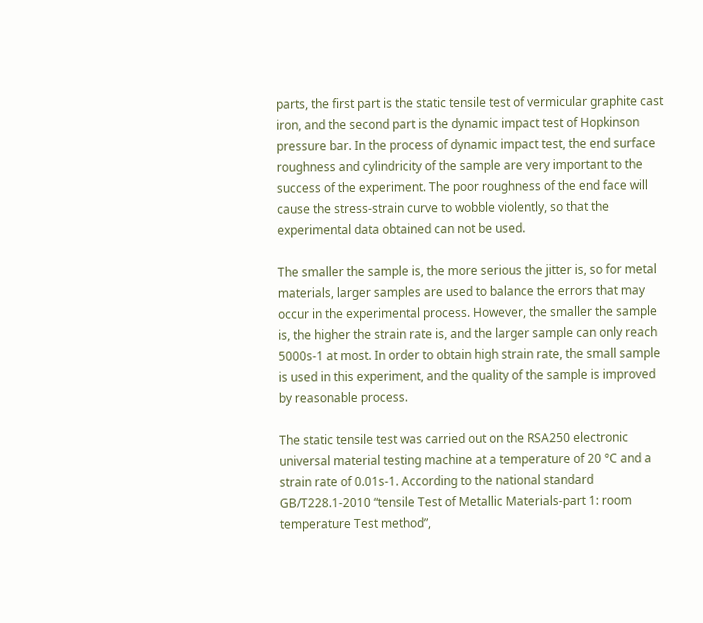parts, the first part is the static tensile test of vermicular graphite cast iron, and the second part is the dynamic impact test of Hopkinson pressure bar. In the process of dynamic impact test, the end surface roughness and cylindricity of the sample are very important to the success of the experiment. The poor roughness of the end face will cause the stress-strain curve to wobble violently, so that the experimental data obtained can not be used.

The smaller the sample is, the more serious the jitter is, so for metal materials, larger samples are used to balance the errors that may occur in the experimental process. However, the smaller the sample is, the higher the strain rate is, and the larger sample can only reach 5000s-1 at most. In order to obtain high strain rate, the small sample is used in this experiment, and the quality of the sample is improved by reasonable process.

The static tensile test was carried out on the RSA250 electronic universal material testing machine at a temperature of 20 °C and a strain rate of 0.01s-1. According to the national standard GB/T228.1-2010 “tensile Test of Metallic Materials-part 1: room temperature Test method”,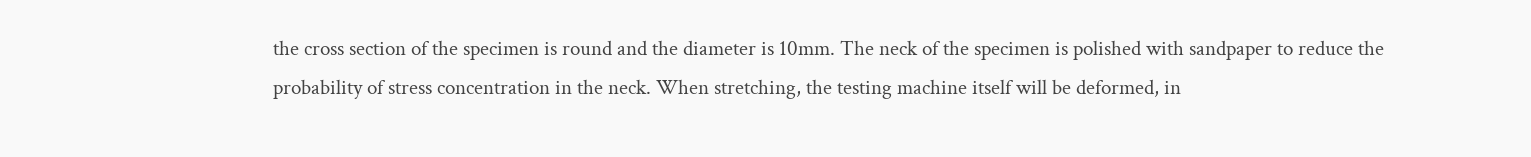the cross section of the specimen is round and the diameter is 10mm. The neck of the specimen is polished with sandpaper to reduce the probability of stress concentration in the neck. When stretching, the testing machine itself will be deformed, in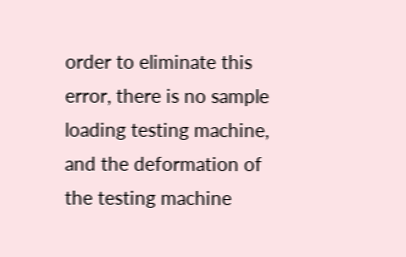order to eliminate this error, there is no sample loading testing machine, and the deformation of the testing machine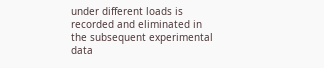under different loads is recorded and eliminated in the subsequent experimental data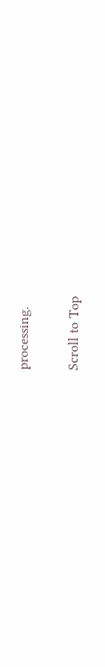processing.

Scroll to Top